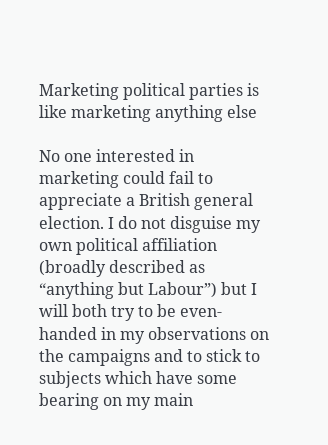Marketing political parties is like marketing anything else

No one interested in marketing could fail to appreciate a British general election. I do not disguise my own political affiliation (broadly described as “anything but Labour”) but I will both try to be even-handed in my observations on the campaigns and to stick to subjects which have some bearing on my main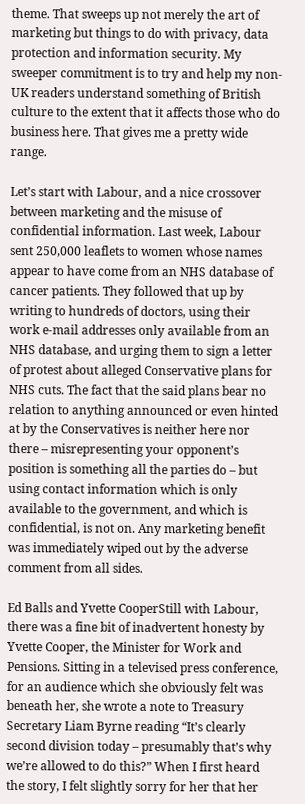theme. That sweeps up not merely the art of marketing but things to do with privacy, data protection and information security. My sweeper commitment is to try and help my non-UK readers understand something of British culture to the extent that it affects those who do business here. That gives me a pretty wide range.

Let’s start with Labour, and a nice crossover between marketing and the misuse of confidential information. Last week, Labour sent 250,000 leaflets to women whose names appear to have come from an NHS database of cancer patients. They followed that up by writing to hundreds of doctors, using their work e-mail addresses only available from an NHS database, and urging them to sign a letter of protest about alleged Conservative plans for NHS cuts. The fact that the said plans bear no relation to anything announced or even hinted at by the Conservatives is neither here nor there – misrepresenting your opponent’s position is something all the parties do – but using contact information which is only available to the government, and which is confidential, is not on. Any marketing benefit was immediately wiped out by the adverse comment from all sides.

Ed Balls and Yvette CooperStill with Labour, there was a fine bit of inadvertent honesty by Yvette Cooper, the Minister for Work and Pensions. Sitting in a televised press conference, for an audience which she obviously felt was beneath her, she wrote a note to Treasury Secretary Liam Byrne reading “It’s clearly second division today – presumably that’s why we’re allowed to do this?” When I first heard the story, I felt slightly sorry for her that her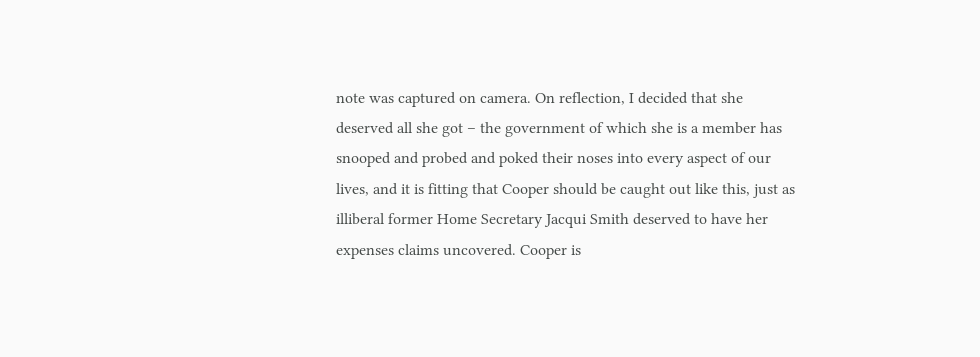note was captured on camera. On reflection, I decided that she deserved all she got – the government of which she is a member has snooped and probed and poked their noses into every aspect of our lives, and it is fitting that Cooper should be caught out like this, just as illiberal former Home Secretary Jacqui Smith deserved to have her expenses claims uncovered. Cooper is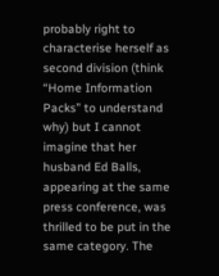probably right to characterise herself as second division (think “Home Information Packs” to understand why) but I cannot imagine that her husband Ed Balls, appearing at the same press conference, was thrilled to be put in the same category. The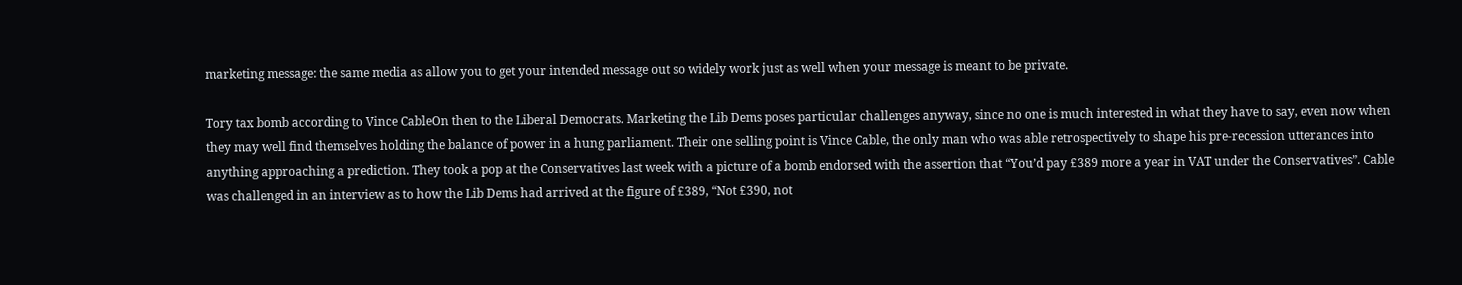marketing message: the same media as allow you to get your intended message out so widely work just as well when your message is meant to be private.

Tory tax bomb according to Vince CableOn then to the Liberal Democrats. Marketing the Lib Dems poses particular challenges anyway, since no one is much interested in what they have to say, even now when they may well find themselves holding the balance of power in a hung parliament. Their one selling point is Vince Cable, the only man who was able retrospectively to shape his pre-recession utterances into anything approaching a prediction. They took a pop at the Conservatives last week with a picture of a bomb endorsed with the assertion that “You’d pay £389 more a year in VAT under the Conservatives”. Cable was challenged in an interview as to how the Lib Dems had arrived at the figure of £389, “Not £390, not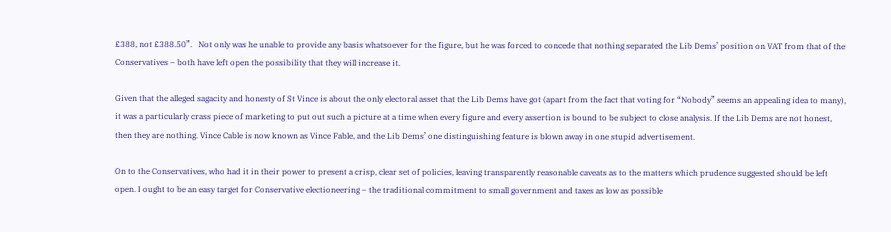£388, not £388.50”.   Not only was he unable to provide any basis whatsoever for the figure, but he was forced to concede that nothing separated the Lib Dems’ position on VAT from that of the Conservatives – both have left open the possibility that they will increase it.

Given that the alleged sagacity and honesty of St Vince is about the only electoral asset that the Lib Dems have got (apart from the fact that voting for “Nobody” seems an appealing idea to many), it was a particularly crass piece of marketing to put out such a picture at a time when every figure and every assertion is bound to be subject to close analysis. If the Lib Dems are not honest, then they are nothing. Vince Cable is now known as Vince Fable, and the Lib Dems’ one distinguishing feature is blown away in one stupid advertisement.

On to the Conservatives, who had it in their power to present a crisp, clear set of policies, leaving transparently reasonable caveats as to the matters which prudence suggested should be left open. I ought to be an easy target for Conservative electioneering – the traditional commitment to small government and taxes as low as possible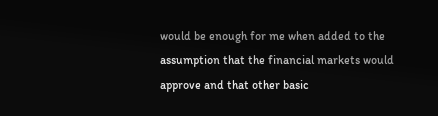would be enough for me when added to the assumption that the financial markets would approve and that other basic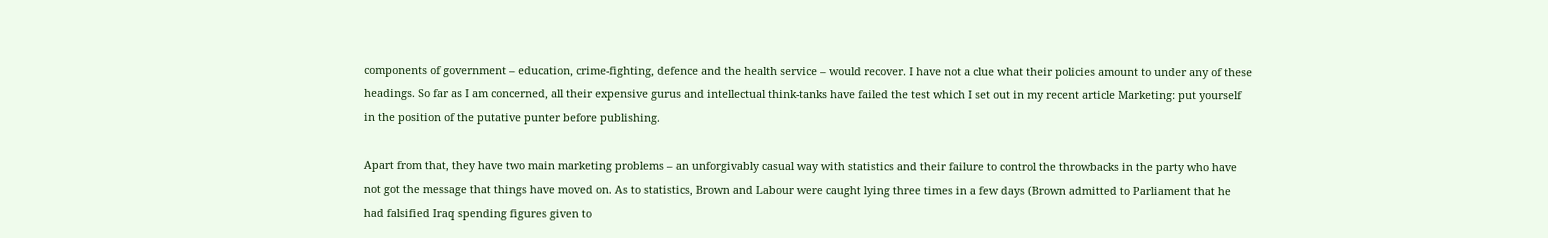components of government – education, crime-fighting, defence and the health service – would recover. I have not a clue what their policies amount to under any of these headings. So far as I am concerned, all their expensive gurus and intellectual think-tanks have failed the test which I set out in my recent article Marketing: put yourself in the position of the putative punter before publishing.

Apart from that, they have two main marketing problems – an unforgivably casual way with statistics and their failure to control the throwbacks in the party who have not got the message that things have moved on. As to statistics, Brown and Labour were caught lying three times in a few days (Brown admitted to Parliament that he had falsified Iraq spending figures given to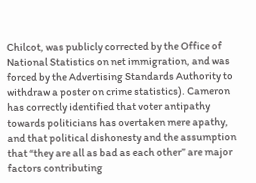Chilcot, was publicly corrected by the Office of National Statistics on net immigration, and was forced by the Advertising Standards Authority to withdraw a poster on crime statistics). Cameron has correctly identified that voter antipathy towards politicians has overtaken mere apathy, and that political dishonesty and the assumption that “they are all as bad as each other” are major factors contributing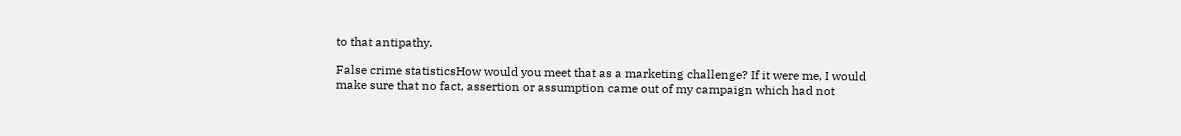to that antipathy.

False crime statisticsHow would you meet that as a marketing challenge? If it were me, I would make sure that no fact, assertion or assumption came out of my campaign which had not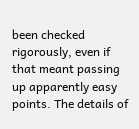been checked rigorously, even if that meant passing up apparently easy points. The details of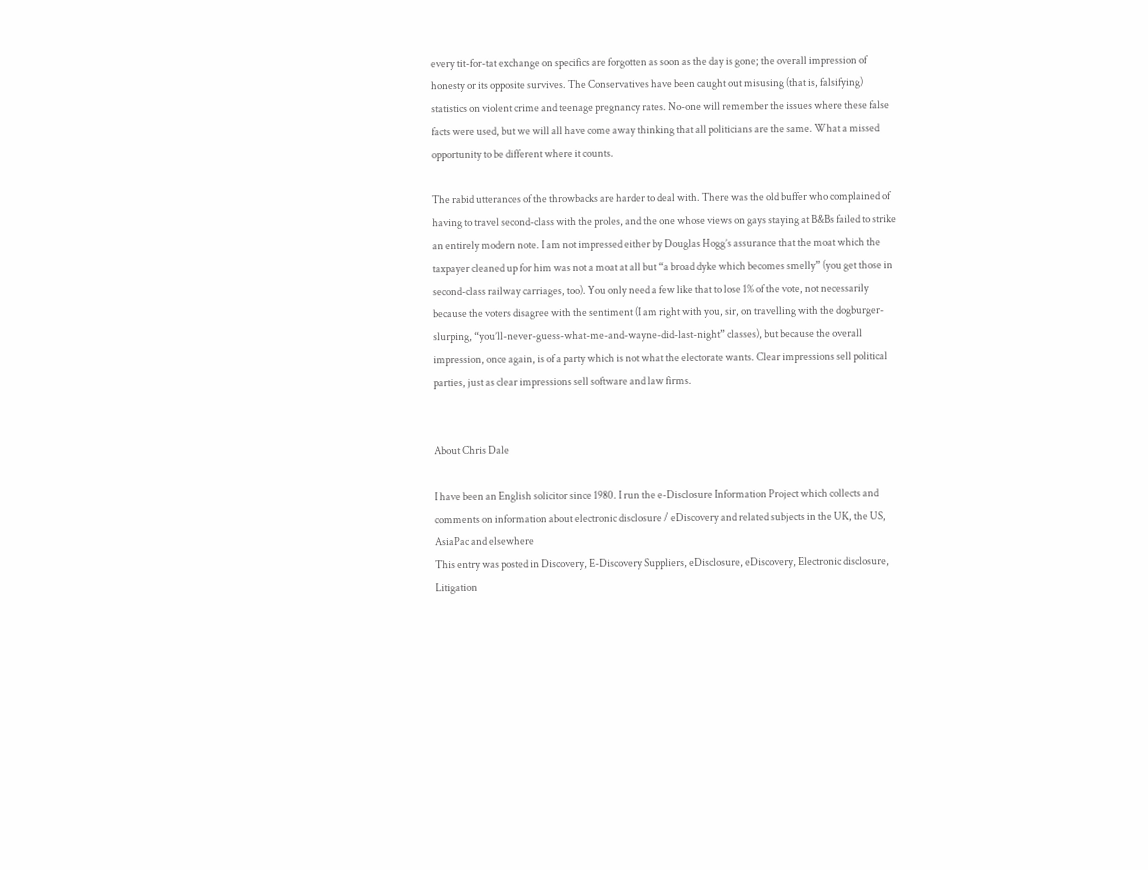every tit-for-tat exchange on specifics are forgotten as soon as the day is gone; the overall impression of honesty or its opposite survives. The Conservatives have been caught out misusing (that is, falsifying) statistics on violent crime and teenage pregnancy rates. No-one will remember the issues where these false facts were used, but we will all have come away thinking that all politicians are the same. What a missed opportunity to be different where it counts.

The rabid utterances of the throwbacks are harder to deal with. There was the old buffer who complained of having to travel second-class with the proles, and the one whose views on gays staying at B&Bs failed to strike an entirely modern note. I am not impressed either by Douglas Hogg’s assurance that the moat which the taxpayer cleaned up for him was not a moat at all but “a broad dyke which becomes smelly” (you get those in second-class railway carriages, too). You only need a few like that to lose 1% of the vote, not necessarily because the voters disagree with the sentiment (I am right with you, sir, on travelling with the dogburger-slurping, “you’ll-never-guess-what-me-and-wayne-did-last-night” classes), but because the overall impression, once again, is of a party which is not what the electorate wants. Clear impressions sell political parties, just as clear impressions sell software and law firms.


About Chris Dale

I have been an English solicitor since 1980. I run the e-Disclosure Information Project which collects and comments on information about electronic disclosure / eDiscovery and related subjects in the UK, the US, AsiaPac and elsewhere
This entry was posted in Discovery, E-Discovery Suppliers, eDisclosure, eDiscovery, Electronic disclosure, Litigation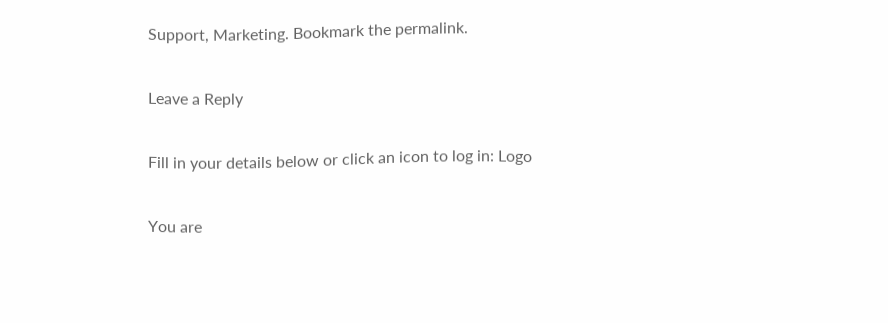Support, Marketing. Bookmark the permalink.

Leave a Reply

Fill in your details below or click an icon to log in: Logo

You are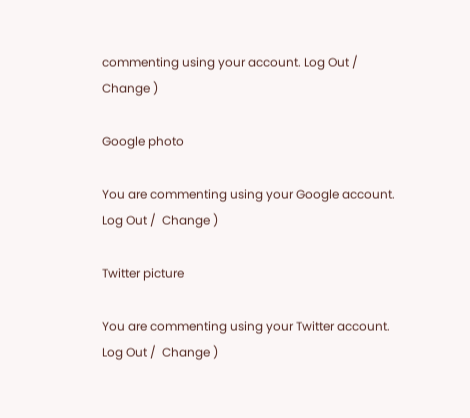commenting using your account. Log Out /  Change )

Google photo

You are commenting using your Google account. Log Out /  Change )

Twitter picture

You are commenting using your Twitter account. Log Out /  Change )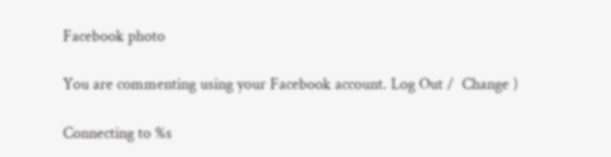Facebook photo

You are commenting using your Facebook account. Log Out /  Change )

Connecting to %s